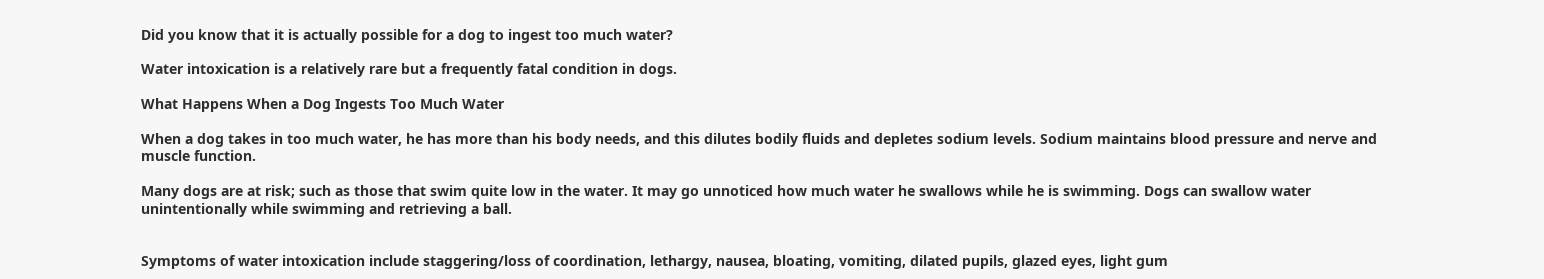Did you know that it is actually possible for a dog to ingest too much water?

Water intoxication is a relatively rare but a frequently fatal condition in dogs.

What Happens When a Dog Ingests Too Much Water

When a dog takes in too much water, he has more than his body needs, and this dilutes bodily fluids and depletes sodium levels. Sodium maintains blood pressure and nerve and muscle function.

Many dogs are at risk; such as those that swim quite low in the water. It may go unnoticed how much water he swallows while he is swimming. Dogs can swallow water unintentionally while swimming and retrieving a ball.


Symptoms of water intoxication include staggering/loss of coordination, lethargy, nausea, bloating, vomiting, dilated pupils, glazed eyes, light gum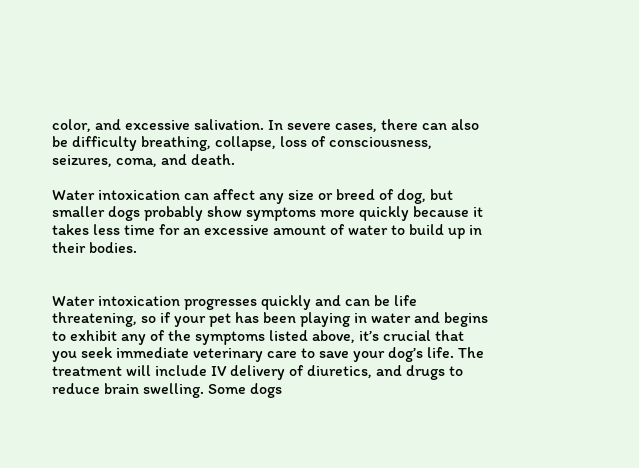color, and excessive salivation. In severe cases, there can also be difficulty breathing, collapse, loss of consciousness, seizures, coma, and death.

Water intoxication can affect any size or breed of dog, but smaller dogs probably show symptoms more quickly because it takes less time for an excessive amount of water to build up in their bodies.


Water intoxication progresses quickly and can be life threatening, so if your pet has been playing in water and begins to exhibit any of the symptoms listed above, it’s crucial that you seek immediate veterinary care to save your dog’s life. The treatment will include IV delivery of diuretics, and drugs to reduce brain swelling. Some dogs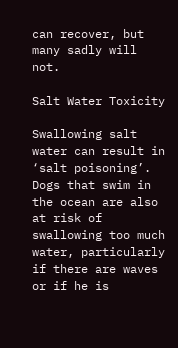can recover, but many sadly will not.

Salt Water Toxicity

Swallowing salt water can result in ‘salt poisoning’.   Dogs that swim in the ocean are also at risk of swallowing too much water, particularly if there are waves or if he is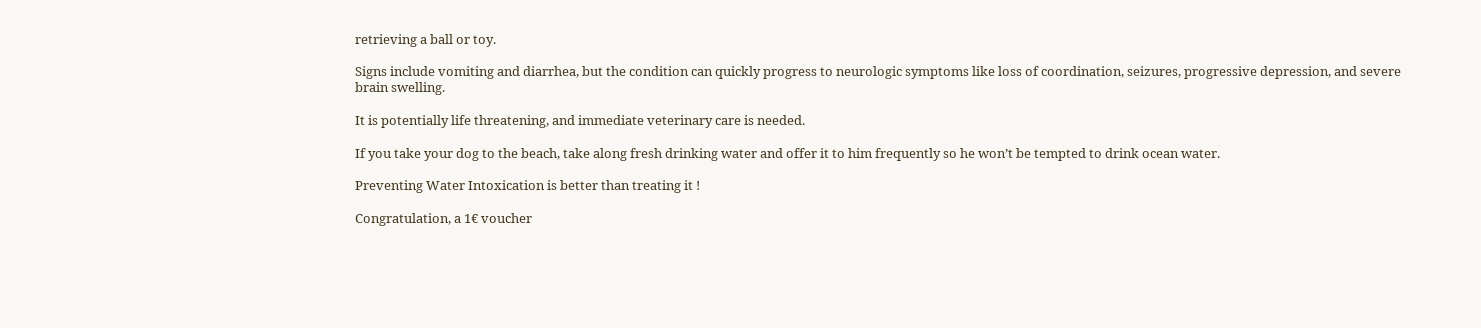retrieving a ball or toy.

Signs include vomiting and diarrhea, but the condition can quickly progress to neurologic symptoms like loss of coordination, seizures, progressive depression, and severe brain swelling.

It is potentially life threatening, and immediate veterinary care is needed.

If you take your dog to the beach, take along fresh drinking water and offer it to him frequently so he won’t be tempted to drink ocean water.

Preventing Water Intoxication is better than treating it !

Congratulation, a 1€ voucher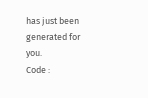has just been generated for you.
Code :